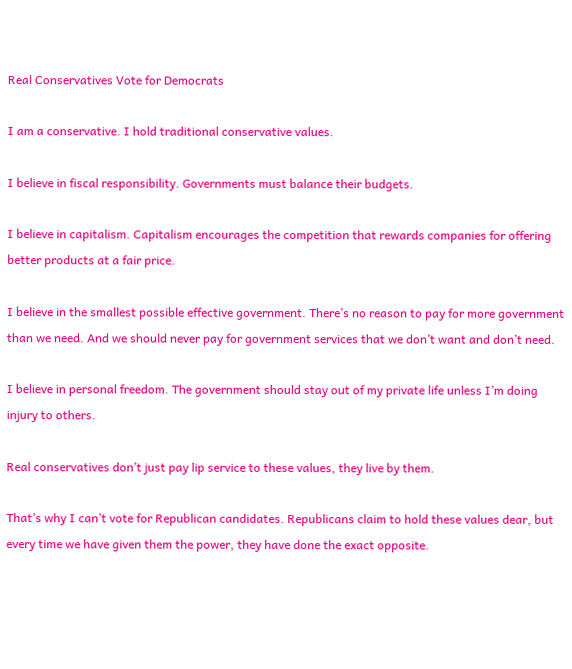Real Conservatives Vote for Democrats

I am a conservative. I hold traditional conservative values.

I believe in fiscal responsibility. Governments must balance their budgets.

I believe in capitalism. Capitalism encourages the competition that rewards companies for offering better products at a fair price.

I believe in the smallest possible effective government. There’s no reason to pay for more government than we need. And we should never pay for government services that we don’t want and don’t need.

I believe in personal freedom. The government should stay out of my private life unless I’m doing injury to others.

Real conservatives don’t just pay lip service to these values, they live by them.

That’s why I can’t vote for Republican candidates. Republicans claim to hold these values dear, but every time we have given them the power, they have done the exact opposite.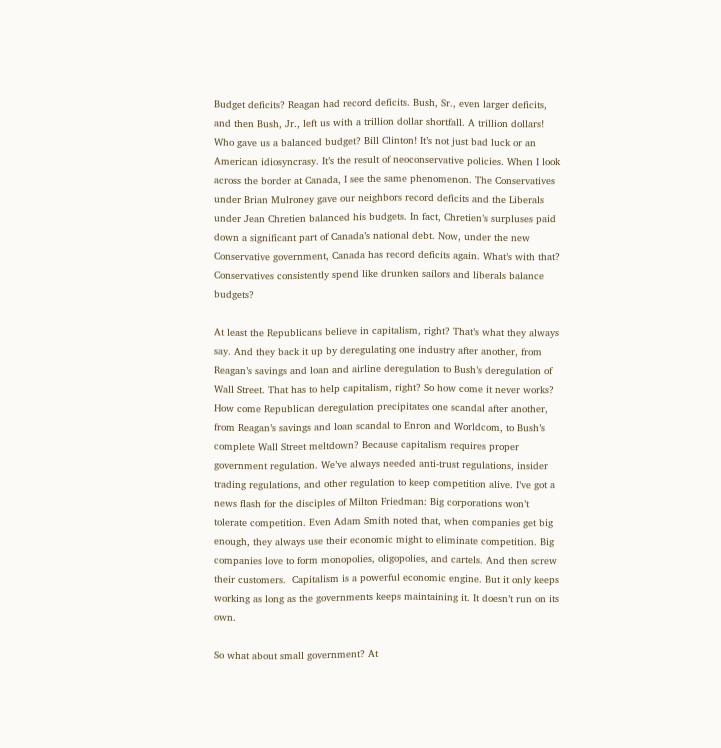Budget deficits? Reagan had record deficits. Bush, Sr., even larger deficits, and then Bush, Jr., left us with a trillion dollar shortfall. A trillion dollars! Who gave us a balanced budget? Bill Clinton! It’s not just bad luck or an American idiosyncrasy. It’s the result of neoconservative policies. When I look across the border at Canada, I see the same phenomenon. The Conservatives under Brian Mulroney gave our neighbors record deficits and the Liberals under Jean Chretien balanced his budgets. In fact, Chretien’s surpluses paid down a significant part of Canada’s national debt. Now, under the new Conservative government, Canada has record deficits again. What’s with that? Conservatives consistently spend like drunken sailors and liberals balance budgets?

At least the Republicans believe in capitalism, right? That’s what they always say. And they back it up by deregulating one industry after another, from Reagan’s savings and loan and airline deregulation to Bush’s deregulation of Wall Street. That has to help capitalism, right? So how come it never works? How come Republican deregulation precipitates one scandal after another, from Reagan’s savings and loan scandal to Enron and Worldcom, to Bush’s complete Wall Street meltdown? Because capitalism requires proper government regulation. We’ve always needed anti-trust regulations, insider trading regulations, and other regulation to keep competition alive. I’ve got a news flash for the disciples of Milton Friedman: Big corporations won’t tolerate competition. Even Adam Smith noted that, when companies get big enough, they always use their economic might to eliminate competition. Big companies love to form monopolies, oligopolies, and cartels. And then screw their customers.  Capitalism is a powerful economic engine. But it only keeps working as long as the governments keeps maintaining it. It doesn’t run on its own.

So what about small government? At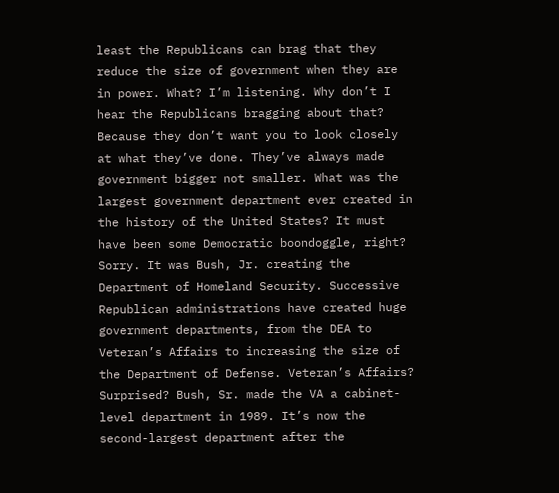least the Republicans can brag that they reduce the size of government when they are in power. What? I’m listening. Why don’t I hear the Republicans bragging about that? Because they don’t want you to look closely at what they’ve done. They’ve always made government bigger not smaller. What was the largest government department ever created in the history of the United States? It must have been some Democratic boondoggle, right? Sorry. It was Bush, Jr. creating the Department of Homeland Security. Successive Republican administrations have created huge government departments, from the DEA to Veteran’s Affairs to increasing the size of the Department of Defense. Veteran’s Affairs? Surprised? Bush, Sr. made the VA a cabinet-level department in 1989. It’s now the second-largest department after the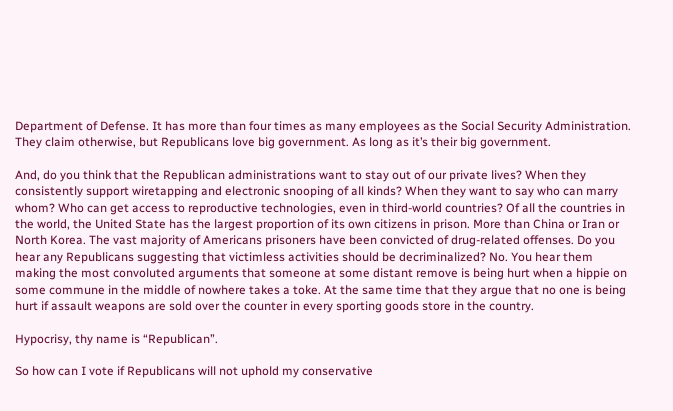Department of Defense. It has more than four times as many employees as the Social Security Administration. They claim otherwise, but Republicans love big government. As long as it’s their big government.

And, do you think that the Republican administrations want to stay out of our private lives? When they consistently support wiretapping and electronic snooping of all kinds? When they want to say who can marry whom? Who can get access to reproductive technologies, even in third-world countries? Of all the countries in the world, the United State has the largest proportion of its own citizens in prison. More than China or Iran or North Korea. The vast majority of Americans prisoners have been convicted of drug-related offenses. Do you hear any Republicans suggesting that victimless activities should be decriminalized? No. You hear them making the most convoluted arguments that someone at some distant remove is being hurt when a hippie on some commune in the middle of nowhere takes a toke. At the same time that they argue that no one is being hurt if assault weapons are sold over the counter in every sporting goods store in the country.

Hypocrisy, thy name is “Republican”.

So how can I vote if Republicans will not uphold my conservative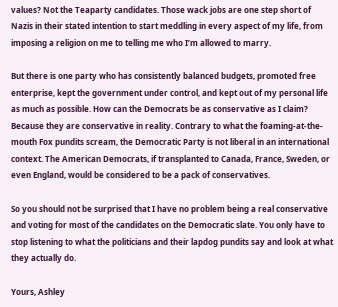values? Not the Teaparty candidates. Those wack jobs are one step short of Nazis in their stated intention to start meddling in every aspect of my life, from imposing a religion on me to telling me who I’m allowed to marry.

But there is one party who has consistently balanced budgets, promoted free enterprise, kept the government under control, and kept out of my personal life as much as possible. How can the Democrats be as conservative as I claim? Because they are conservative in reality. Contrary to what the foaming-at-the-mouth Fox pundits scream, the Democratic Party is not liberal in an international context. The American Democrats, if transplanted to Canada, France, Sweden, or even England, would be considered to be a pack of conservatives.

So you should not be surprised that I have no problem being a real conservative and voting for most of the candidates on the Democratic slate. You only have to stop listening to what the politicians and their lapdog pundits say and look at what they actually do.

Yours, Ashley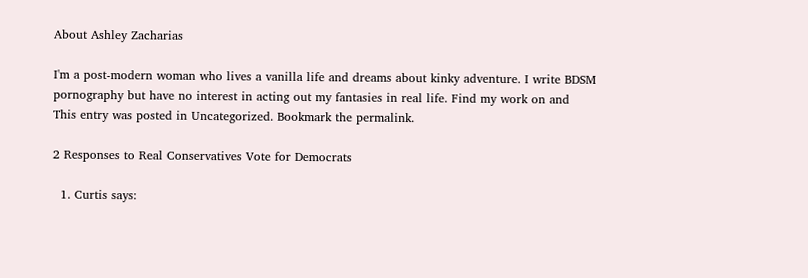About Ashley Zacharias

I'm a post-modern woman who lives a vanilla life and dreams about kinky adventure. I write BDSM pornography but have no interest in acting out my fantasies in real life. Find my work on and
This entry was posted in Uncategorized. Bookmark the permalink.

2 Responses to Real Conservatives Vote for Democrats

  1. Curtis says: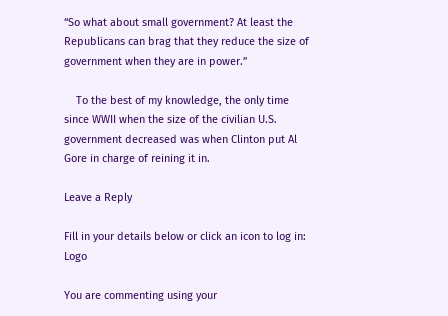“So what about small government? At least the Republicans can brag that they reduce the size of government when they are in power.”

    To the best of my knowledge, the only time since WWII when the size of the civilian U.S. government decreased was when Clinton put Al Gore in charge of reining it in.

Leave a Reply

Fill in your details below or click an icon to log in: Logo

You are commenting using your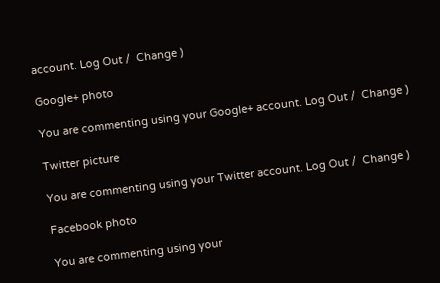account. Log Out /  Change )

Google+ photo

You are commenting using your Google+ account. Log Out /  Change )

Twitter picture

You are commenting using your Twitter account. Log Out /  Change )

Facebook photo

You are commenting using your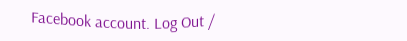Facebook account. Log Out /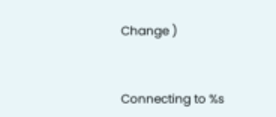Change )


Connecting to %s